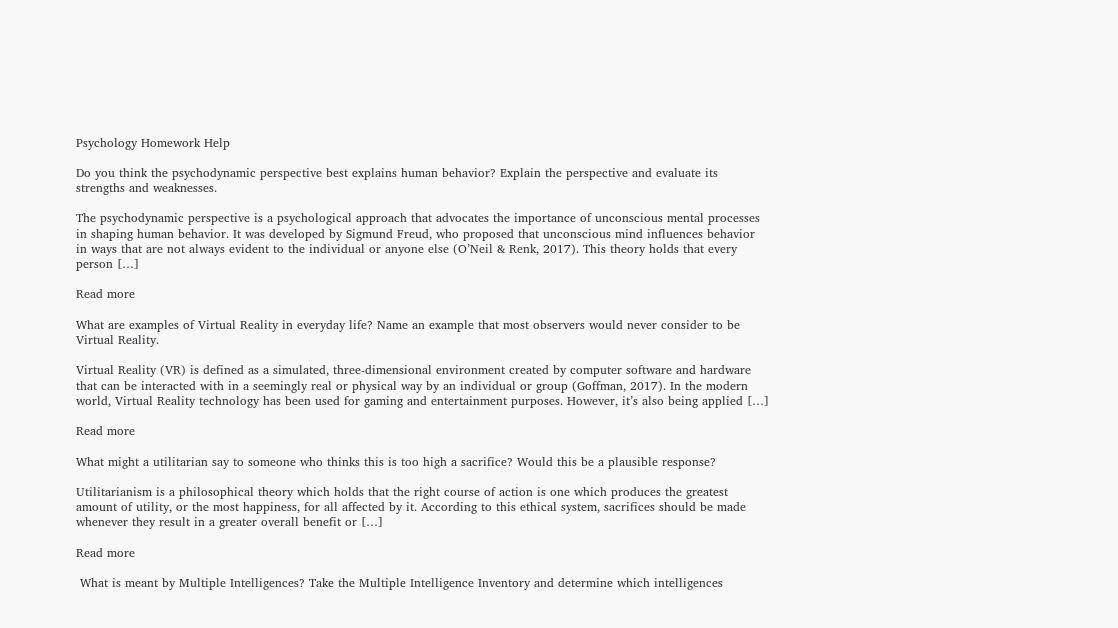Psychology Homework Help

Do you think the psychodynamic perspective best explains human behavior? Explain the perspective and evaluate its strengths and weaknesses.

The psychodynamic perspective is a psychological approach that advocates the importance of unconscious mental processes in shaping human behavior. It was developed by Sigmund Freud, who proposed that unconscious mind influences behavior in ways that are not always evident to the individual or anyone else (O’Neil & Renk, 2017). This theory holds that every person […]

Read more

What are examples of Virtual Reality in everyday life? Name an example that most observers would never consider to be Virtual Reality.

Virtual Reality (VR) is defined as a simulated, three-dimensional environment created by computer software and hardware that can be interacted with in a seemingly real or physical way by an individual or group (Goffman, 2017). In the modern world, Virtual Reality technology has been used for gaming and entertainment purposes. However, it’s also being applied […]

Read more

What might a utilitarian say to someone who thinks this is too high a sacrifice? Would this be a plausible response?

Utilitarianism is a philosophical theory which holds that the right course of action is one which produces the greatest amount of utility, or the most happiness, for all affected by it. According to this ethical system, sacrifices should be made whenever they result in a greater overall benefit or […]

Read more

 What is meant by Multiple Intelligences? Take the Multiple Intelligence Inventory and determine which intelligences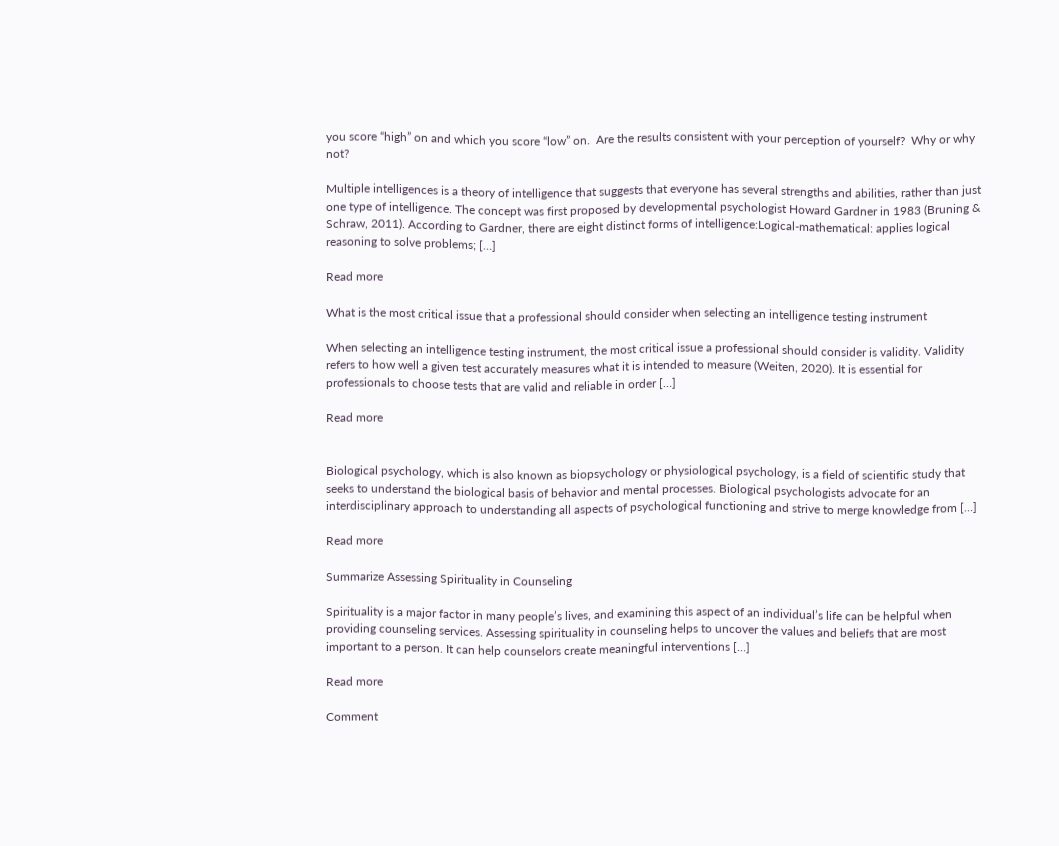you score “high” on and which you score “low” on.  Are the results consistent with your perception of yourself?  Why or why not?

Multiple intelligences is a theory of intelligence that suggests that everyone has several strengths and abilities, rather than just one type of intelligence. The concept was first proposed by developmental psychologist Howard Gardner in 1983 (Bruning & Schraw, 2011). According to Gardner, there are eight distinct forms of intelligence:Logical-mathematical: applies logical reasoning to solve problems; […]

Read more

What is the most critical issue that a professional should consider when selecting an intelligence testing instrument

When selecting an intelligence testing instrument, the most critical issue a professional should consider is validity. Validity refers to how well a given test accurately measures what it is intended to measure (Weiten, 2020). It is essential for professionals to choose tests that are valid and reliable in order […]

Read more


Biological psychology, which is also known as biopsychology or physiological psychology, is a field of scientific study that seeks to understand the biological basis of behavior and mental processes. Biological psychologists advocate for an interdisciplinary approach to understanding all aspects of psychological functioning and strive to merge knowledge from […]

Read more

Summarize Assessing Spirituality in Counseling

Spirituality is a major factor in many people’s lives, and examining this aspect of an individual’s life can be helpful when providing counseling services. Assessing spirituality in counseling helps to uncover the values and beliefs that are most important to a person. It can help counselors create meaningful interventions […]

Read more

Comment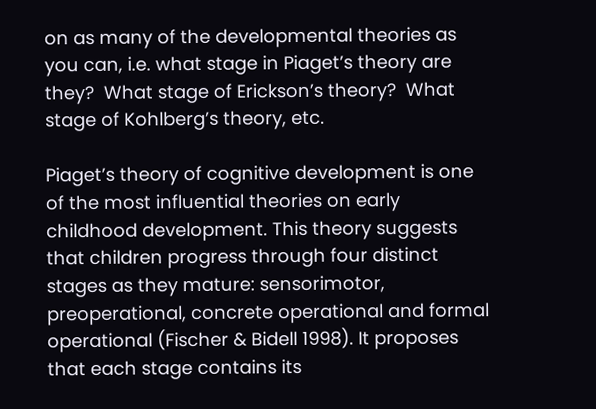on as many of the developmental theories as you can, i.e. what stage in Piaget’s theory are they?  What stage of Erickson’s theory?  What stage of Kohlberg’s theory, etc.

Piaget’s theory of cognitive development is one of the most influential theories on early childhood development. This theory suggests that children progress through four distinct stages as they mature: sensorimotor, preoperational, concrete operational and formal operational (Fischer & Bidell 1998). It proposes that each stage contains its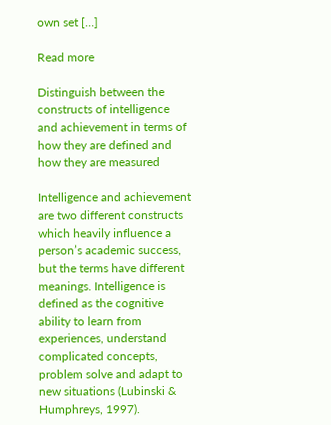own set […]

Read more

Distinguish between the constructs of intelligence and achievement in terms of how they are defined and how they are measured

Intelligence and achievement are two different constructs which heavily influence a person’s academic success, but the terms have different meanings. Intelligence is defined as the cognitive ability to learn from experiences, understand complicated concepts, problem solve and adapt to new situations (Lubinski & Humphreys, 1997).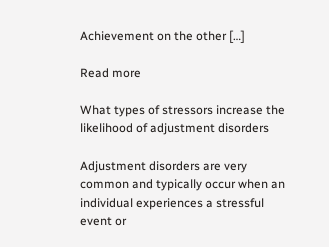Achievement on the other […]

Read more

What types of stressors increase the likelihood of adjustment disorders

Adjustment disorders are very common and typically occur when an individual experiences a stressful event or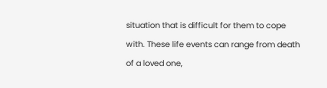situation that is difficult for them to cope with. These life events can range from death of a loved one,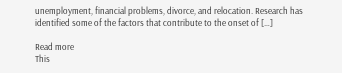unemployment, financial problems, divorce, and relocation. Research has identified some of the factors that contribute to the onset of […]

Read more
This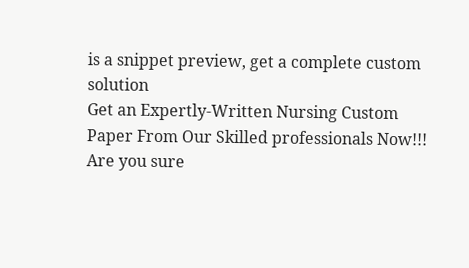is a snippet preview, get a complete custom solution
Get an Expertly-Written Nursing Custom Paper From Our Skilled professionals Now!!!
Are you sure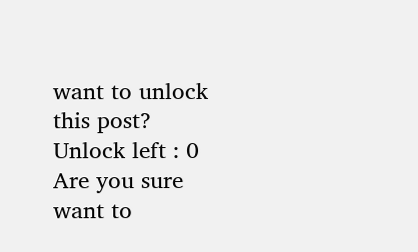want to unlock this post?
Unlock left : 0
Are you sure want to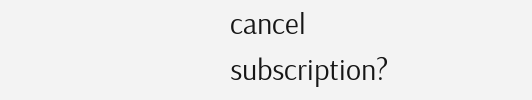cancel subscription?